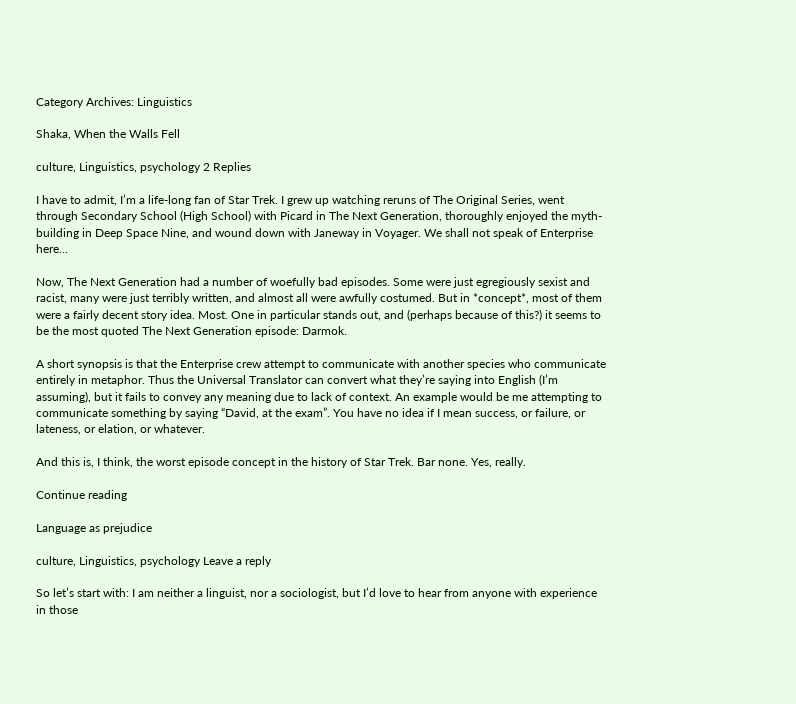Category Archives: Linguistics

Shaka, When the Walls Fell

culture, Linguistics, psychology 2 Replies

I have to admit, I’m a life-long fan of Star Trek. I grew up watching reruns of The Original Series, went through Secondary School (High School) with Picard in The Next Generation, thoroughly enjoyed the myth-building in Deep Space Nine, and wound down with Janeway in Voyager. We shall not speak of Enterprise here…

Now, The Next Generation had a number of woefully bad episodes. Some were just egregiously sexist and racist, many were just terribly written, and almost all were awfully costumed. But in *concept*, most of them were a fairly decent story idea. Most. One in particular stands out, and (perhaps because of this?) it seems to be the most quoted The Next Generation episode: Darmok.

A short synopsis is that the Enterprise crew attempt to communicate with another species who communicate entirely in metaphor. Thus the Universal Translator can convert what they’re saying into English (I’m assuming), but it fails to convey any meaning due to lack of context. An example would be me attempting to communicate something by saying “David, at the exam”. You have no idea if I mean success, or failure, or lateness, or elation, or whatever.

And this is, I think, the worst episode concept in the history of Star Trek. Bar none. Yes, really.

Continue reading

Language as prejudice

culture, Linguistics, psychology Leave a reply

So let’s start with: I am neither a linguist, nor a sociologist, but I’d love to hear from anyone with experience in those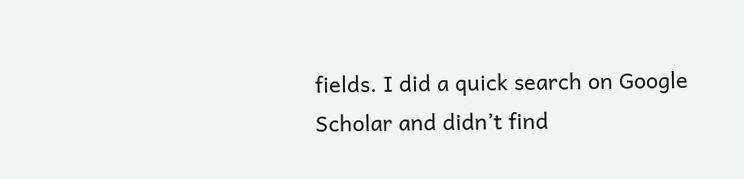fields. I did a quick search on Google Scholar and didn’t find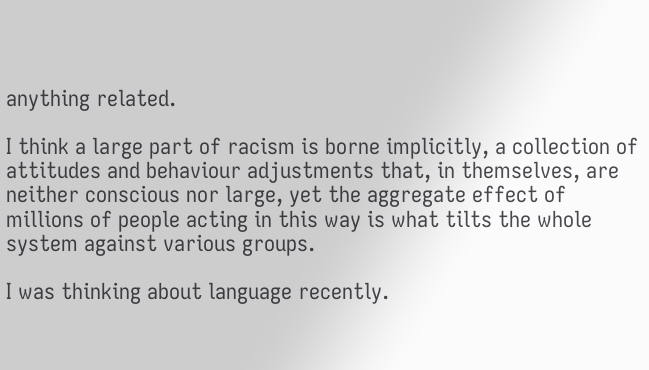anything related.

I think a large part of racism is borne implicitly, a collection of attitudes and behaviour adjustments that, in themselves, are neither conscious nor large, yet the aggregate effect of millions of people acting in this way is what tilts the whole system against various groups.

I was thinking about language recently.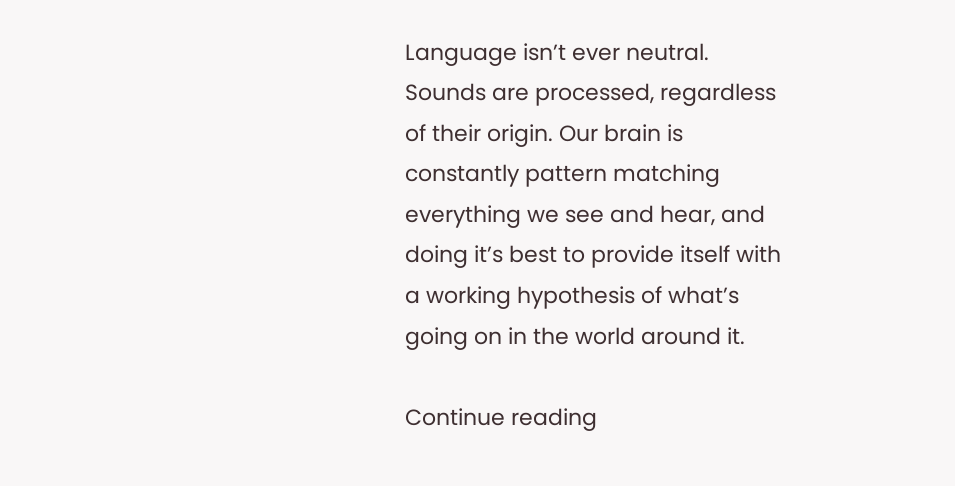Language isn’t ever neutral. Sounds are processed, regardless of their origin. Our brain is constantly pattern matching everything we see and hear, and doing it’s best to provide itself with a working hypothesis of what’s going on in the world around it.

Continue reading